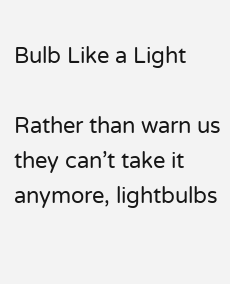Bulb Like a Light

Rather than warn us they can’t take it anymore, lightbulbs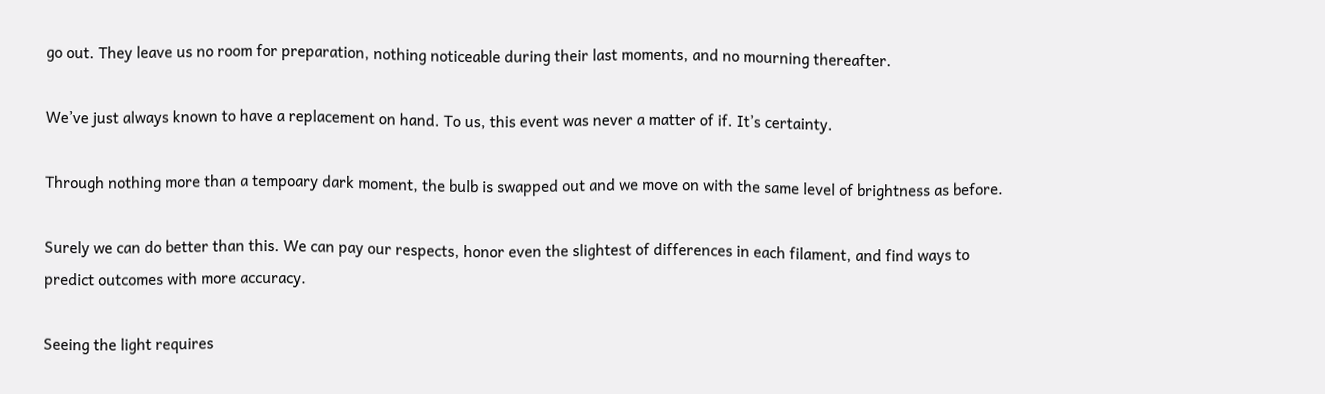go out. They leave us no room for preparation, nothing noticeable during their last moments, and no mourning thereafter.

We’ve just always known to have a replacement on hand. To us, this event was never a matter of if. It’s certainty.

Through nothing more than a tempoary dark moment, the bulb is swapped out and we move on with the same level of brightness as before.

Surely we can do better than this. We can pay our respects, honor even the slightest of differences in each filament, and find ways to predict outcomes with more accuracy.

Seeing the light requires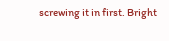screwing it in first. Bright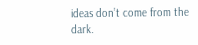ideas don’t come from the dark.